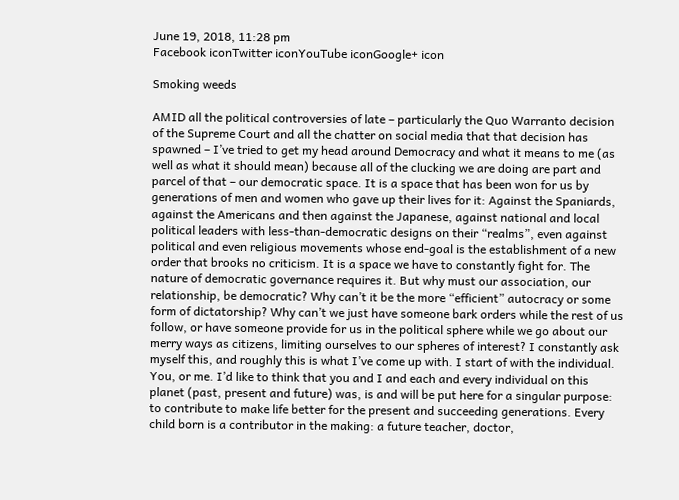June 19, 2018, 11:28 pm
Facebook iconTwitter iconYouTube iconGoogle+ icon

Smoking weeds

AMID all the political controversies of late – particularly the Quo Warranto decision of the Supreme Court and all the chatter on social media that that decision has spawned – I’ve tried to get my head around Democracy and what it means to me (as well as what it should mean) because all of the clucking we are doing are part and parcel of that – our democratic space. It is a space that has been won for us by generations of men and women who gave up their lives for it: Against the Spaniards, against the Americans and then against the Japanese, against national and local political leaders with less-than-democratic designs on their “realms”, even against political and even religious movements whose end-goal is the establishment of a new order that brooks no criticism. It is a space we have to constantly fight for. The nature of democratic governance requires it. But why must our association, our relationship, be democratic? Why can’t it be the more “efficient” autocracy or some form of dictatorship? Why can’t we just have someone bark orders while the rest of us follow, or have someone provide for us in the political sphere while we go about our merry ways as citizens, limiting ourselves to our spheres of interest? I constantly ask myself this, and roughly this is what I’ve come up with. I start of with the individual. You, or me. I’d like to think that you and I and each and every individual on this planet (past, present and future) was, is and will be put here for a singular purpose: to contribute to make life better for the present and succeeding generations. Every child born is a contributor in the making: a future teacher, doctor,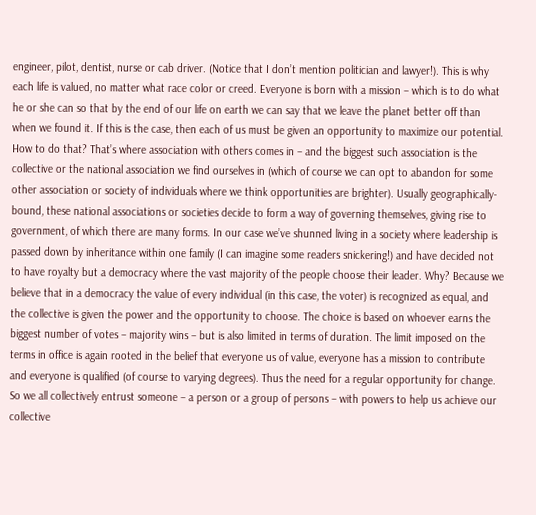engineer, pilot, dentist, nurse or cab driver. (Notice that I don’t mention politician and lawyer!). This is why each life is valued, no matter what race color or creed. Everyone is born with a mission – which is to do what he or she can so that by the end of our life on earth we can say that we leave the planet better off than when we found it. If this is the case, then each of us must be given an opportunity to maximize our potential. How to do that? That’s where association with others comes in – and the biggest such association is the collective or the national association we find ourselves in (which of course we can opt to abandon for some other association or society of individuals where we think opportunities are brighter). Usually geographically-bound, these national associations or societies decide to form a way of governing themselves, giving rise to government, of which there are many forms. In our case we’ve shunned living in a society where leadership is passed down by inheritance within one family (I can imagine some readers snickering!) and have decided not to have royalty but a democracy where the vast majority of the people choose their leader. Why? Because we believe that in a democracy the value of every individual (in this case, the voter) is recognized as equal, and the collective is given the power and the opportunity to choose. The choice is based on whoever earns the biggest number of votes – majority wins – but is also limited in terms of duration. The limit imposed on the terms in office is again rooted in the belief that everyone us of value, everyone has a mission to contribute and everyone is qualified (of course to varying degrees). Thus the need for a regular opportunity for change. So we all collectively entrust someone – a person or a group of persons – with powers to help us achieve our collective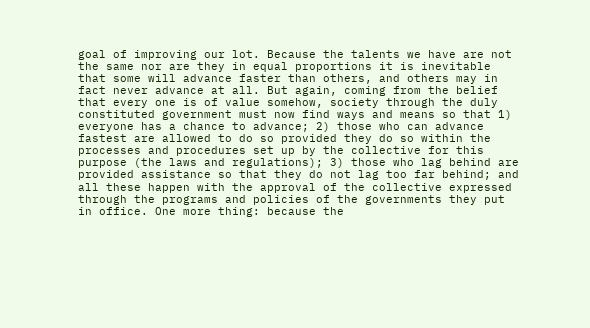goal of improving our lot. Because the talents we have are not the same nor are they in equal proportions it is inevitable that some will advance faster than others, and others may in fact never advance at all. But again, coming from the belief that every one is of value somehow, society through the duly constituted government must now find ways and means so that 1) everyone has a chance to advance; 2) those who can advance fastest are allowed to do so provided they do so within the processes and procedures set up by the collective for this purpose (the laws and regulations); 3) those who lag behind are provided assistance so that they do not lag too far behind; and all these happen with the approval of the collective expressed through the programs and policies of the governments they put in office. One more thing: because the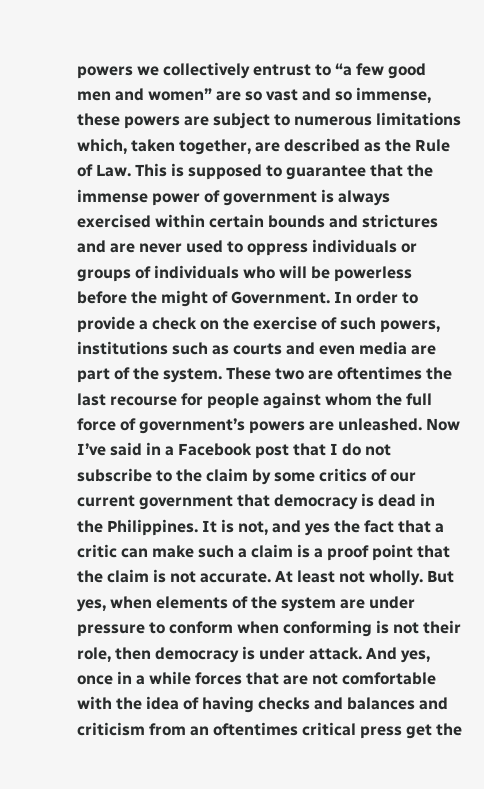powers we collectively entrust to “a few good men and women” are so vast and so immense, these powers are subject to numerous limitations which, taken together, are described as the Rule of Law. This is supposed to guarantee that the immense power of government is always exercised within certain bounds and strictures and are never used to oppress individuals or groups of individuals who will be powerless before the might of Government. In order to provide a check on the exercise of such powers, institutions such as courts and even media are part of the system. These two are oftentimes the last recourse for people against whom the full force of government’s powers are unleashed. Now I’ve said in a Facebook post that I do not subscribe to the claim by some critics of our current government that democracy is dead in the Philippines. It is not, and yes the fact that a critic can make such a claim is a proof point that the claim is not accurate. At least not wholly. But yes, when elements of the system are under pressure to conform when conforming is not their role, then democracy is under attack. And yes, once in a while forces that are not comfortable with the idea of having checks and balances and criticism from an oftentimes critical press get the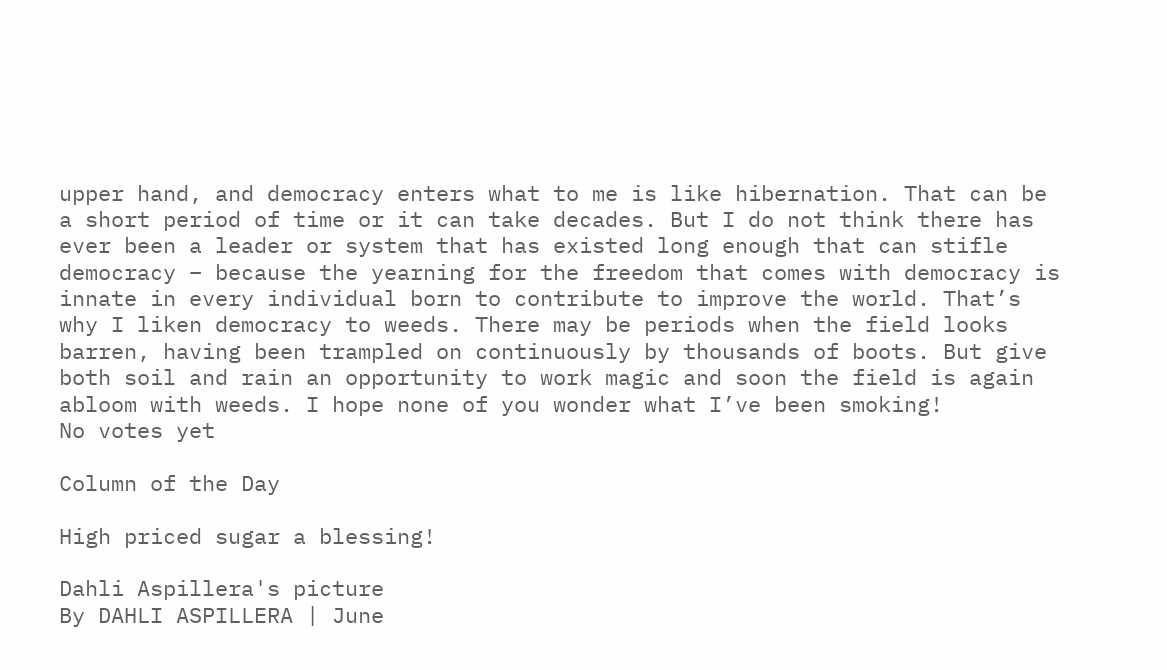upper hand, and democracy enters what to me is like hibernation. That can be a short period of time or it can take decades. But I do not think there has ever been a leader or system that has existed long enough that can stifle democracy – because the yearning for the freedom that comes with democracy is innate in every individual born to contribute to improve the world. That’s why I liken democracy to weeds. There may be periods when the field looks barren, having been trampled on continuously by thousands of boots. But give both soil and rain an opportunity to work magic and soon the field is again abloom with weeds. I hope none of you wonder what I’ve been smoking!
No votes yet

Column of the Day

High priced sugar a blessing!

Dahli Aspillera's picture
By DAHLI ASPILLERA | June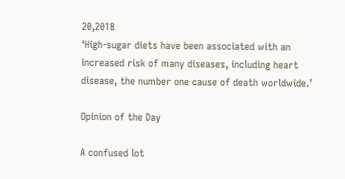20,2018
‘High-sugar diets have been associated with an increased risk of many diseases, including heart disease, the number one cause of death worldwide.’

Opinion of the Day

A confused lot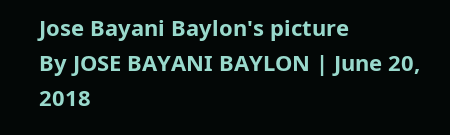Jose Bayani Baylon's picture
By JOSE BAYANI BAYLON | June 20, 2018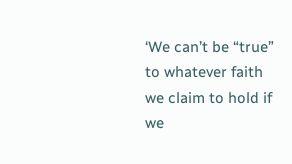‘We can’t be “true” to whatever faith we claim to hold if we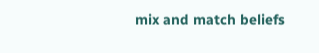mix and match beliefs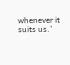whenever it suits us.’